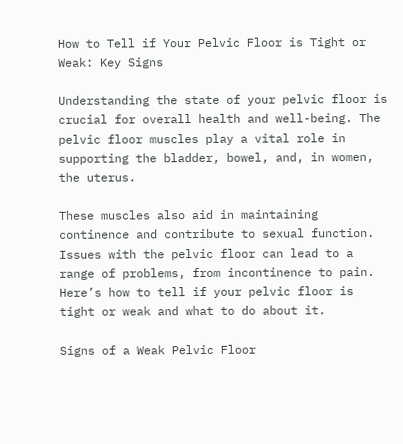How to Tell if Your Pelvic Floor is Tight or Weak: Key Signs

Understanding the state of your pelvic floor is crucial for overall health and well-being. The pelvic floor muscles play a vital role in supporting the bladder, bowel, and, in women, the uterus.

These muscles also aid in maintaining continence and contribute to sexual function. Issues with the pelvic floor can lead to a range of problems, from incontinence to pain. Here’s how to tell if your pelvic floor is tight or weak and what to do about it.

Signs of a Weak Pelvic Floor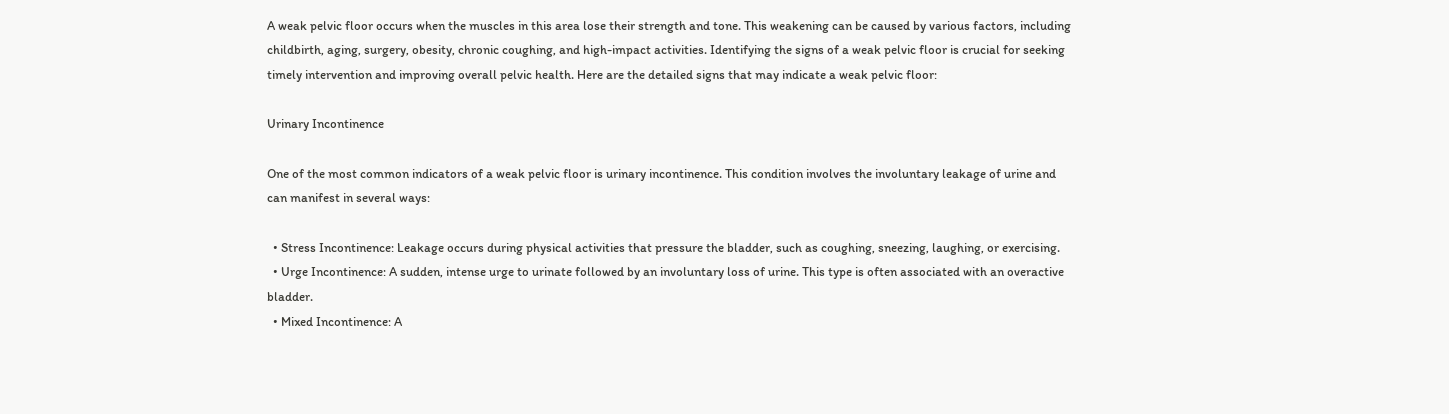A weak pelvic floor occurs when the muscles in this area lose their strength and tone. This weakening can be caused by various factors, including childbirth, aging, surgery, obesity, chronic coughing, and high-impact activities. Identifying the signs of a weak pelvic floor is crucial for seeking timely intervention and improving overall pelvic health. Here are the detailed signs that may indicate a weak pelvic floor:

Urinary Incontinence

One of the most common indicators of a weak pelvic floor is urinary incontinence. This condition involves the involuntary leakage of urine and can manifest in several ways:

  • Stress Incontinence: Leakage occurs during physical activities that pressure the bladder, such as coughing, sneezing, laughing, or exercising.
  • Urge Incontinence: A sudden, intense urge to urinate followed by an involuntary loss of urine. This type is often associated with an overactive bladder.
  • Mixed Incontinence: A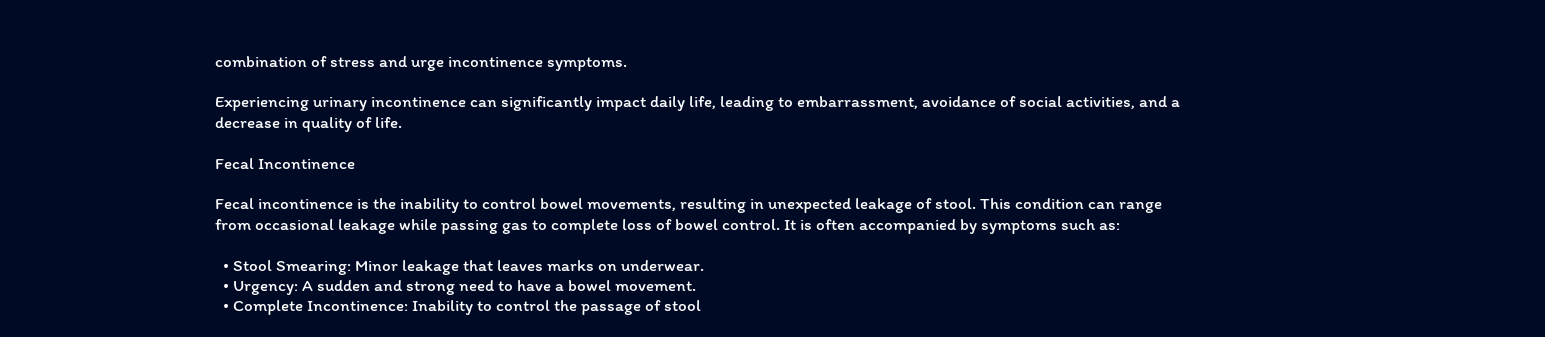combination of stress and urge incontinence symptoms.

Experiencing urinary incontinence can significantly impact daily life, leading to embarrassment, avoidance of social activities, and a decrease in quality of life.

Fecal Incontinence

Fecal incontinence is the inability to control bowel movements, resulting in unexpected leakage of stool. This condition can range from occasional leakage while passing gas to complete loss of bowel control. It is often accompanied by symptoms such as:

  • Stool Smearing: Minor leakage that leaves marks on underwear.
  • Urgency: A sudden and strong need to have a bowel movement.
  • Complete Incontinence: Inability to control the passage of stool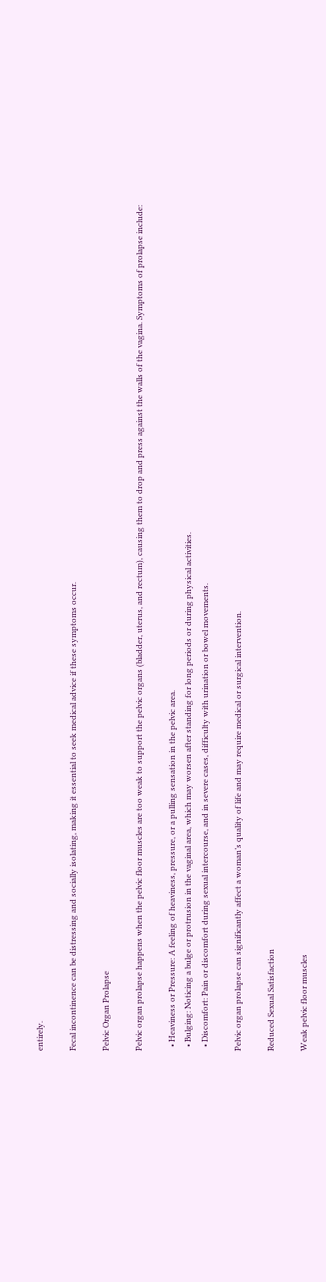entirely.

Fecal incontinence can be distressing and socially isolating, making it essential to seek medical advice if these symptoms occur.

Pelvic Organ Prolapse

Pelvic organ prolapse happens when the pelvic floor muscles are too weak to support the pelvic organs (bladder, uterus, and rectum), causing them to drop and press against the walls of the vagina. Symptoms of prolapse include:

  • Heaviness or Pressure: A feeling of heaviness, pressure, or a pulling sensation in the pelvic area.
  • Bulging: Noticing a bulge or protrusion in the vaginal area, which may worsen after standing for long periods or during physical activities.
  • Discomfort: Pain or discomfort during sexual intercourse, and in severe cases, difficulty with urination or bowel movements.

Pelvic organ prolapse can significantly affect a woman’s quality of life and may require medical or surgical intervention.

Reduced Sexual Satisfaction

Weak pelvic floor muscles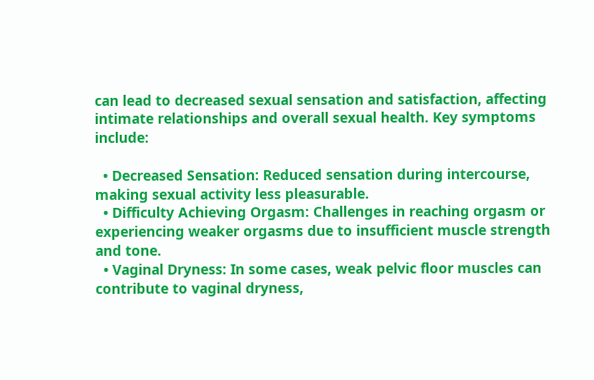can lead to decreased sexual sensation and satisfaction, affecting intimate relationships and overall sexual health. Key symptoms include:

  • Decreased Sensation: Reduced sensation during intercourse, making sexual activity less pleasurable.
  • Difficulty Achieving Orgasm: Challenges in reaching orgasm or experiencing weaker orgasms due to insufficient muscle strength and tone.
  • Vaginal Dryness: In some cases, weak pelvic floor muscles can contribute to vaginal dryness,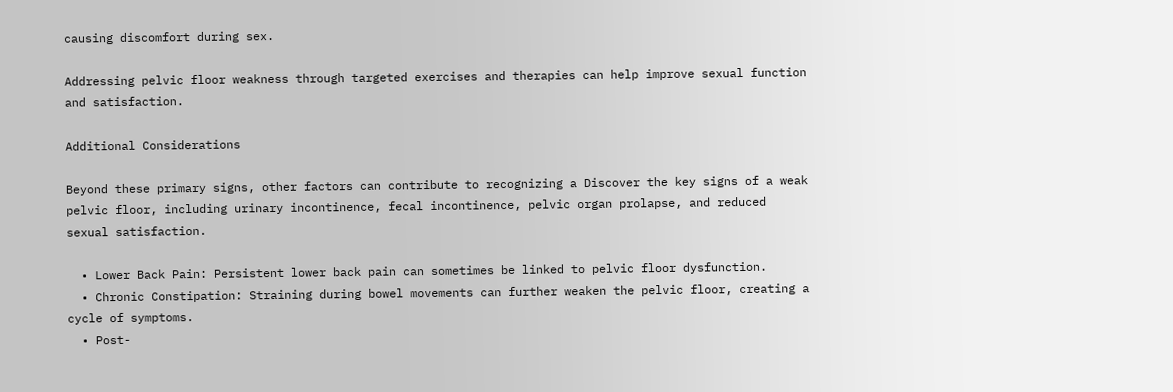causing discomfort during sex.

Addressing pelvic floor weakness through targeted exercises and therapies can help improve sexual function and satisfaction.

Additional Considerations

Beyond these primary signs, other factors can contribute to recognizing a Discover the key signs of a weak pelvic floor, including urinary incontinence, fecal incontinence, pelvic organ prolapse, and reduced sexual satisfaction.

  • Lower Back Pain: Persistent lower back pain can sometimes be linked to pelvic floor dysfunction.
  • Chronic Constipation: Straining during bowel movements can further weaken the pelvic floor, creating a cycle of symptoms.
  • Post-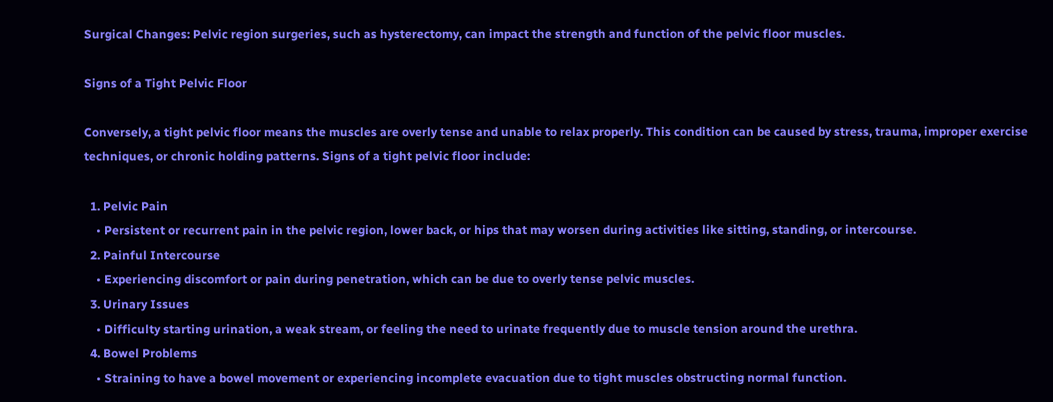Surgical Changes: Pelvic region surgeries, such as hysterectomy, can impact the strength and function of the pelvic floor muscles.

Signs of a Tight Pelvic Floor

Conversely, a tight pelvic floor means the muscles are overly tense and unable to relax properly. This condition can be caused by stress, trauma, improper exercise techniques, or chronic holding patterns. Signs of a tight pelvic floor include:

  1. Pelvic Pain
    • Persistent or recurrent pain in the pelvic region, lower back, or hips that may worsen during activities like sitting, standing, or intercourse.
  2. Painful Intercourse
    • Experiencing discomfort or pain during penetration, which can be due to overly tense pelvic muscles.
  3. Urinary Issues
    • Difficulty starting urination, a weak stream, or feeling the need to urinate frequently due to muscle tension around the urethra.
  4. Bowel Problems
    • Straining to have a bowel movement or experiencing incomplete evacuation due to tight muscles obstructing normal function.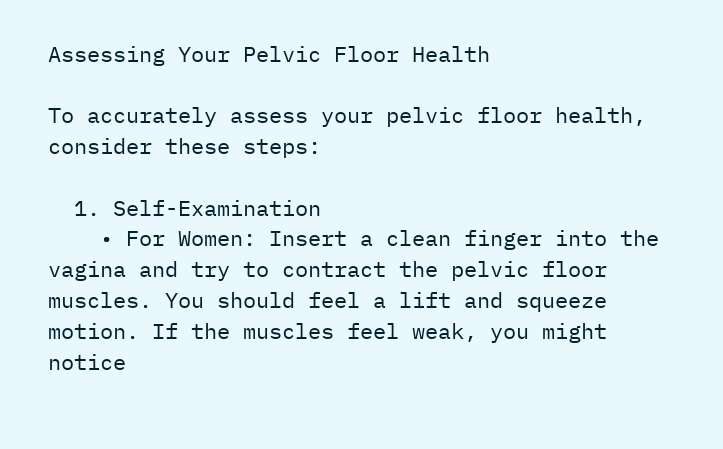Assessing Your Pelvic Floor Health

To accurately assess your pelvic floor health, consider these steps:

  1. Self-Examination
    • For Women: Insert a clean finger into the vagina and try to contract the pelvic floor muscles. You should feel a lift and squeeze motion. If the muscles feel weak, you might notice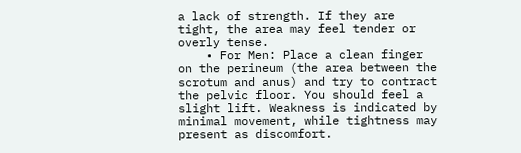a lack of strength. If they are tight, the area may feel tender or overly tense.
    • For Men: Place a clean finger on the perineum (the area between the scrotum and anus) and try to contract the pelvic floor. You should feel a slight lift. Weakness is indicated by minimal movement, while tightness may present as discomfort.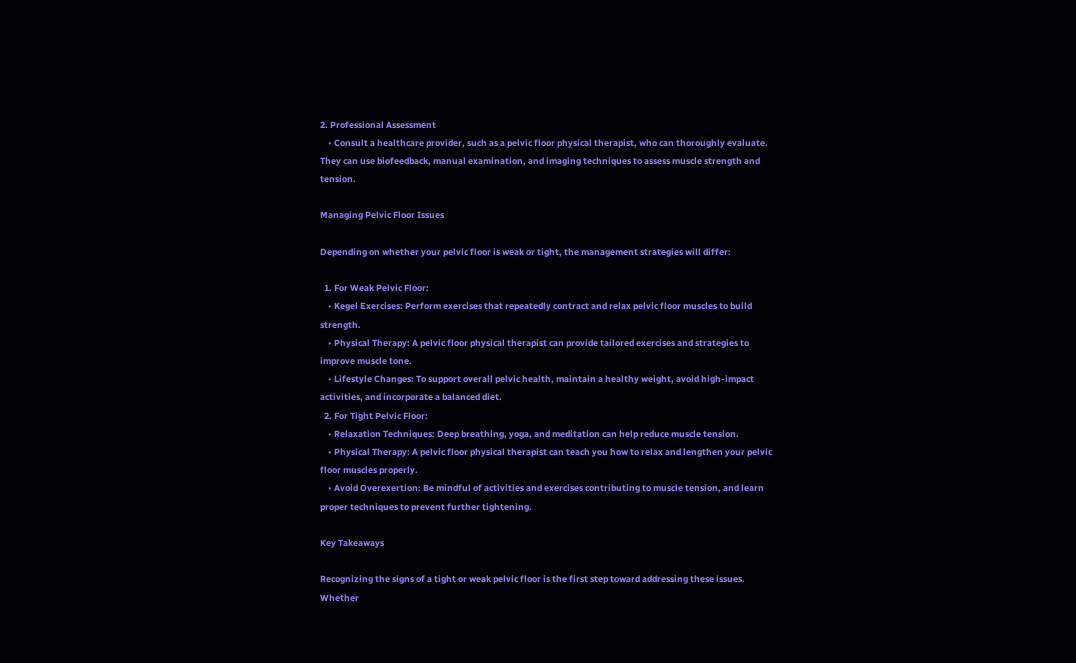2. Professional Assessment
    • Consult a healthcare provider, such as a pelvic floor physical therapist, who can thoroughly evaluate. They can use biofeedback, manual examination, and imaging techniques to assess muscle strength and tension.

Managing Pelvic Floor Issues

Depending on whether your pelvic floor is weak or tight, the management strategies will differ:

  1. For Weak Pelvic Floor:
    • Kegel Exercises: Perform exercises that repeatedly contract and relax pelvic floor muscles to build strength.
    • Physical Therapy: A pelvic floor physical therapist can provide tailored exercises and strategies to improve muscle tone.
    • Lifestyle Changes: To support overall pelvic health, maintain a healthy weight, avoid high-impact activities, and incorporate a balanced diet.
  2. For Tight Pelvic Floor:
    • Relaxation Techniques: Deep breathing, yoga, and meditation can help reduce muscle tension.
    • Physical Therapy: A pelvic floor physical therapist can teach you how to relax and lengthen your pelvic floor muscles properly.
    • Avoid Overexertion: Be mindful of activities and exercises contributing to muscle tension, and learn proper techniques to prevent further tightening.

Key Takeaways

Recognizing the signs of a tight or weak pelvic floor is the first step toward addressing these issues. Whether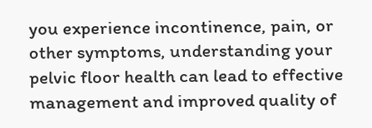you experience incontinence, pain, or other symptoms, understanding your pelvic floor health can lead to effective management and improved quality of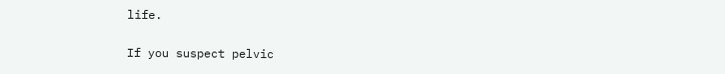life.

If you suspect pelvic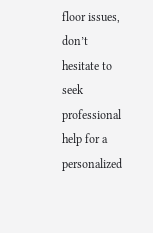floor issues, don’t hesitate to seek professional help for a personalized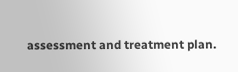assessment and treatment plan.